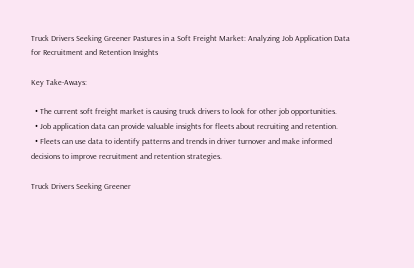Truck Drivers Seeking Greener Pastures in a Soft Freight Market: Analyzing Job Application Data for Recruitment and Retention Insights

Key Take-Aways:

  • The current soft freight market is causing truck drivers to look for other job opportunities.
  • Job application data can provide valuable insights for fleets about recruiting and retention.
  • Fleets can use data to identify patterns and trends in driver turnover and make informed decisions to improve recruitment and retention strategies.

Truck Drivers Seeking Greener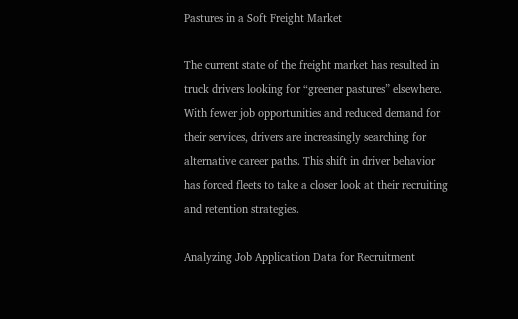Pastures in a Soft Freight Market

The current state of the freight market has resulted in truck drivers looking for “greener pastures” elsewhere. With fewer job opportunities and reduced demand for their services, drivers are increasingly searching for alternative career paths. This shift in driver behavior has forced fleets to take a closer look at their recruiting and retention strategies.

Analyzing Job Application Data for Recruitment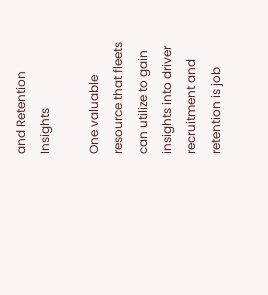and Retention Insights

One valuable resource that fleets can utilize to gain insights into driver recruitment and retention is job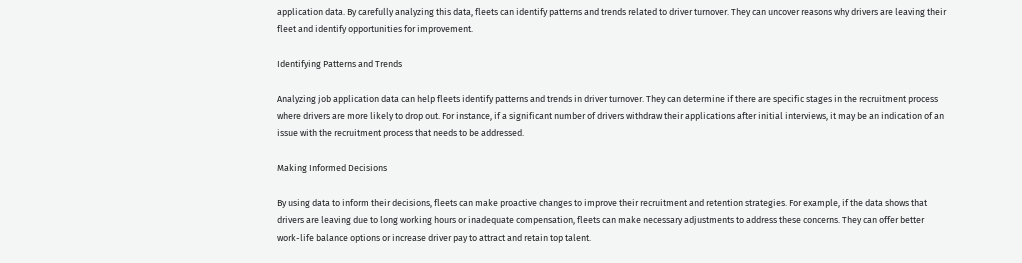application data. By carefully analyzing this data, fleets can identify patterns and trends related to driver turnover. They can uncover reasons why drivers are leaving their fleet and identify opportunities for improvement.

Identifying Patterns and Trends

Analyzing job application data can help fleets identify patterns and trends in driver turnover. They can determine if there are specific stages in the recruitment process where drivers are more likely to drop out. For instance, if a significant number of drivers withdraw their applications after initial interviews, it may be an indication of an issue with the recruitment process that needs to be addressed.

Making Informed Decisions

By using data to inform their decisions, fleets can make proactive changes to improve their recruitment and retention strategies. For example, if the data shows that drivers are leaving due to long working hours or inadequate compensation, fleets can make necessary adjustments to address these concerns. They can offer better work-life balance options or increase driver pay to attract and retain top talent.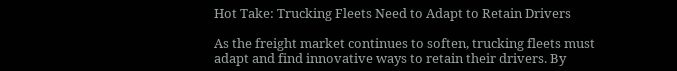Hot Take: Trucking Fleets Need to Adapt to Retain Drivers

As the freight market continues to soften, trucking fleets must adapt and find innovative ways to retain their drivers. By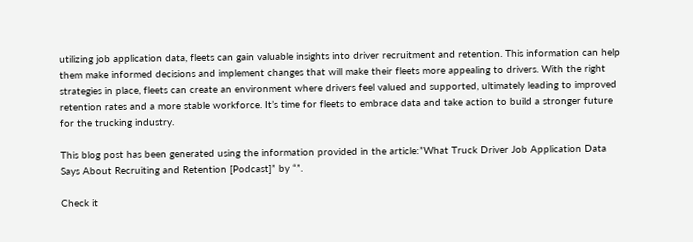utilizing job application data, fleets can gain valuable insights into driver recruitment and retention. This information can help them make informed decisions and implement changes that will make their fleets more appealing to drivers. With the right strategies in place, fleets can create an environment where drivers feel valued and supported, ultimately leading to improved retention rates and a more stable workforce. It’s time for fleets to embrace data and take action to build a stronger future for the trucking industry.

This blog post has been generated using the information provided in the article:”What Truck Driver Job Application Data Says About Recruiting and Retention [Podcast]” by “”.

Check it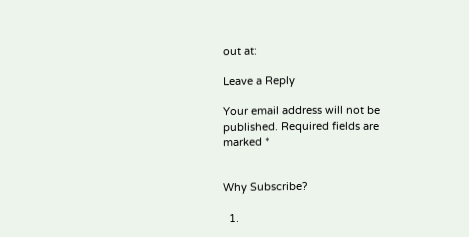out at:

Leave a Reply

Your email address will not be published. Required fields are marked *


Why Subscribe?

  1.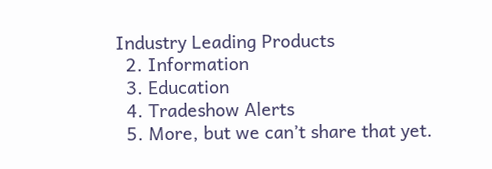Industry Leading Products
  2. Information
  3. Education
  4. Tradeshow Alerts
  5. More, but we can’t share that yet.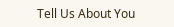Tell Us About You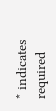* indicates required